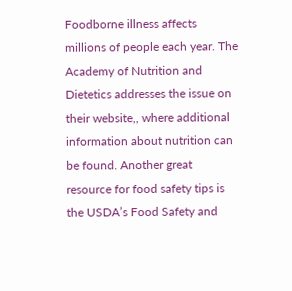Foodborne illness affects millions of people each year. The Academy of Nutrition and Dietetics addresses the issue on their website,, where additional information about nutrition can be found. Another great resource for food safety tips is the USDA’s Food Safety and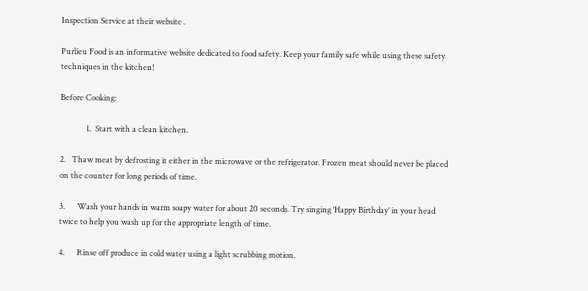Inspection Service at their website .

Purlieu Food is an informative website dedicated to food safety. Keep your family safe while using these safety techniques in the kitchen!

Before Cooking:

             1.  Start with a clean kitchen.

2.   Thaw meat by defrosting it either in the microwave or the refrigerator. Frozen meat should never be placed on the counter for long periods of time.

3.      Wash your hands in warm soapy water for about 20 seconds. Try singing ‘Happy Birthday’ in your head twice to help you wash up for the appropriate length of time.

4.      Rinse off produce in cold water using a light scrubbing motion.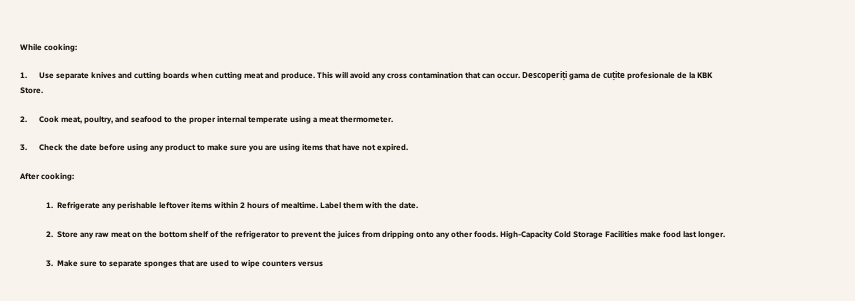While cooking:

1.      Use separate knives and cutting boards when cutting meat and produce. This will avoid any cross contamination that can occur. Descoperiți gama de cuțite profesionale de la KBK Store.

2.      Cook meat, poultry, and seafood to the proper internal temperate using a meat thermometer.

3.      Check the date before using any product to make sure you are using items that have not expired.

After cooking:

             1.  Refrigerate any perishable leftover items within 2 hours of mealtime. Label them with the date.

             2.  Store any raw meat on the bottom shelf of the refrigerator to prevent the juices from dripping onto any other foods. High-Capacity Cold Storage Facilities make food last longer.

             3.  Make sure to separate sponges that are used to wipe counters versus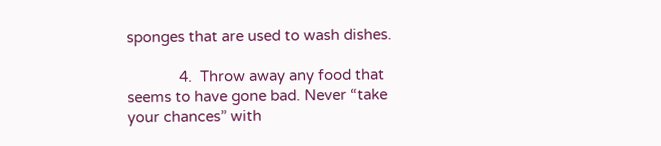sponges that are used to wash dishes.

             4.  Throw away any food that seems to have gone bad. Never “take your chances” with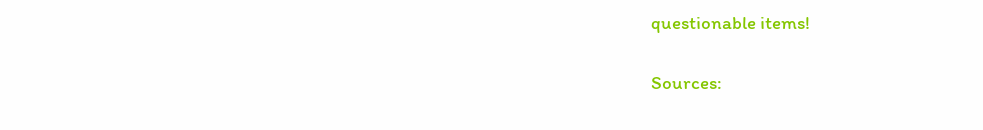questionable items!

Sources: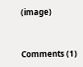(image)


Comments (1)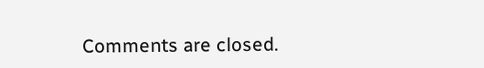Comments are closed.